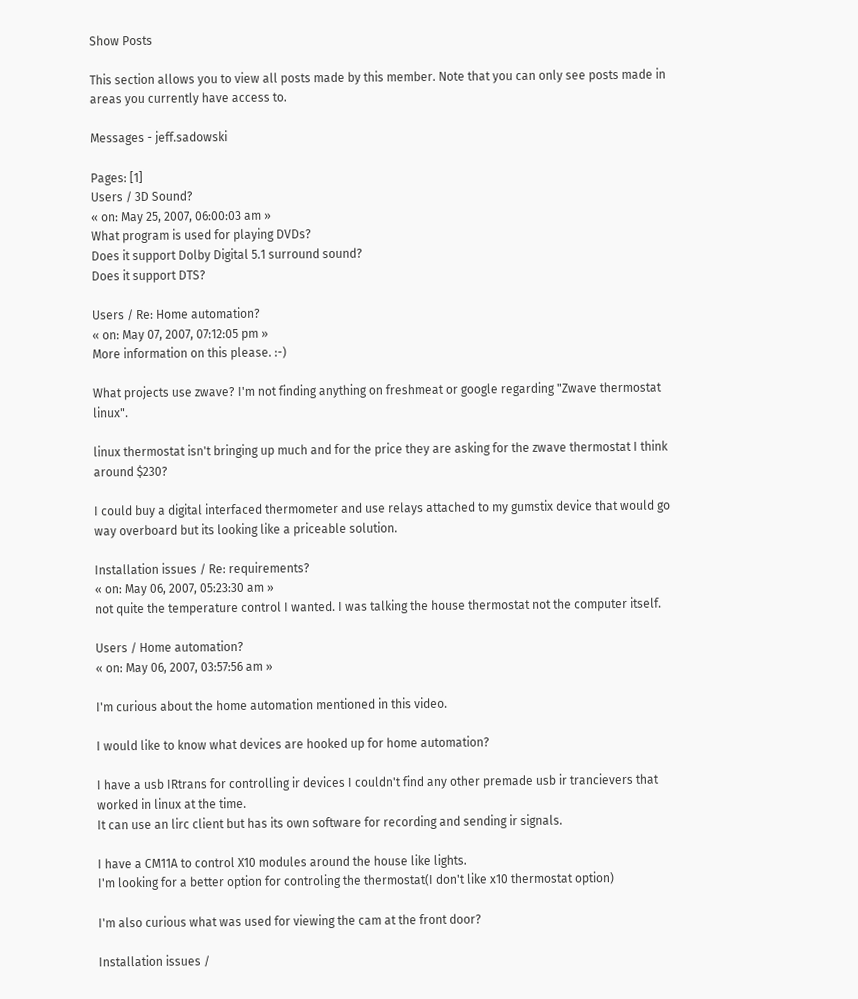Show Posts

This section allows you to view all posts made by this member. Note that you can only see posts made in areas you currently have access to.

Messages - jeff.sadowski

Pages: [1]
Users / 3D Sound?
« on: May 25, 2007, 06:00:03 am »
What program is used for playing DVDs?
Does it support Dolby Digital 5.1 surround sound?
Does it support DTS?

Users / Re: Home automation?
« on: May 07, 2007, 07:12:05 pm »
More information on this please. :-)

What projects use zwave? I'm not finding anything on freshmeat or google regarding "Zwave thermostat linux".

linux thermostat isn't bringing up much and for the price they are asking for the zwave thermostat I think around $230?

I could buy a digital interfaced thermometer and use relays attached to my gumstix device that would go way overboard but its looking like a priceable solution.

Installation issues / Re: requirements?
« on: May 06, 2007, 05:23:30 am »
not quite the temperature control I wanted. I was talking the house thermostat not the computer itself.

Users / Home automation?
« on: May 06, 2007, 03:57:56 am »

I'm curious about the home automation mentioned in this video.

I would like to know what devices are hooked up for home automation?

I have a usb IRtrans for controlling ir devices I couldn't find any other premade usb ir trancievers that worked in linux at the time.
It can use an lirc client but has its own software for recording and sending ir signals.

I have a CM11A to control X10 modules around the house like lights.
I'm looking for a better option for controling the thermostat(I don't like x10 thermostat option)

I'm also curious what was used for viewing the cam at the front door?

Installation issues /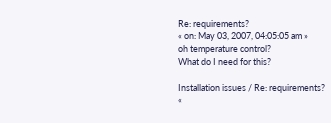Re: requirements?
« on: May 03, 2007, 04:05:05 am »
oh temperature control?
What do I need for this?

Installation issues / Re: requirements?
«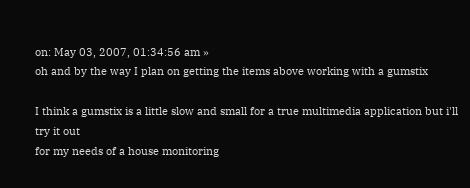on: May 03, 2007, 01:34:56 am »
oh and by the way I plan on getting the items above working with a gumstix

I think a gumstix is a little slow and small for a true multimedia application but i'll try it out
for my needs of a house monitoring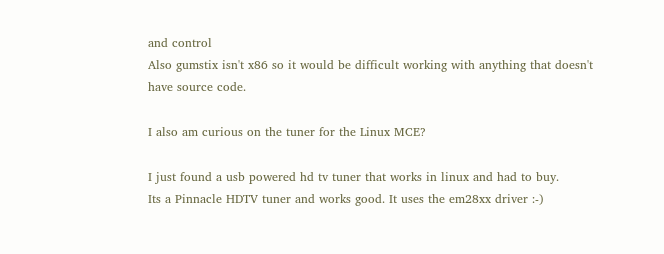and control
Also gumstix isn't x86 so it would be difficult working with anything that doesn't have source code.

I also am curious on the tuner for the Linux MCE?

I just found a usb powered hd tv tuner that works in linux and had to buy.
Its a Pinnacle HDTV tuner and works good. It uses the em28xx driver :-)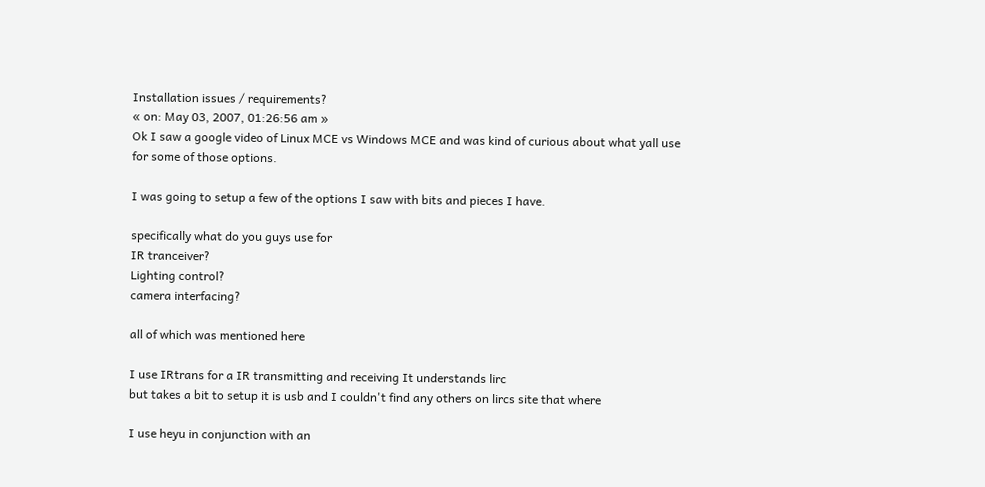Installation issues / requirements?
« on: May 03, 2007, 01:26:56 am »
Ok I saw a google video of Linux MCE vs Windows MCE and was kind of curious about what yall use for some of those options.

I was going to setup a few of the options I saw with bits and pieces I have.

specifically what do you guys use for
IR tranceiver?
Lighting control?
camera interfacing?

all of which was mentioned here

I use IRtrans for a IR transmitting and receiving It understands lirc
but takes a bit to setup it is usb and I couldn't find any others on lircs site that where

I use heyu in conjunction with an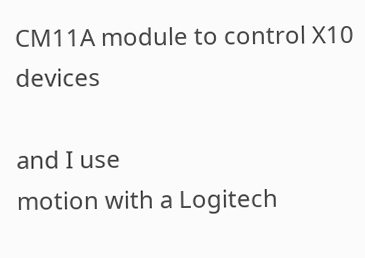CM11A module to control X10 devices

and I use
motion with a Logitech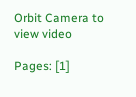Orbit Camera to view video

Pages: [1]